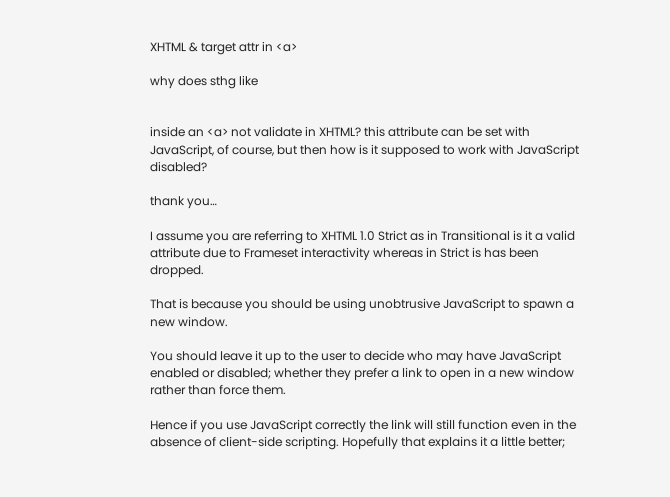XHTML & target attr in <a>

why does sthg like


inside an <a> not validate in XHTML? this attribute can be set with JavaScript, of course, but then how is it supposed to work with JavaScript disabled?

thank you…

I assume you are referring to XHTML 1.0 Strict as in Transitional is it a valid attribute due to Frameset interactivity whereas in Strict is has been dropped.

That is because you should be using unobtrusive JavaScript to spawn a new window.

You should leave it up to the user to decide who may have JavaScript enabled or disabled; whether they prefer a link to open in a new window rather than force them.

Hence if you use JavaScript correctly the link will still function even in the absence of client-side scripting. Hopefully that explains it a little better;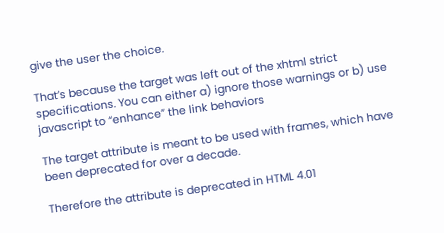give the user the choice.

That’s because the target was left out of the xhtml strict specifications. You can either a) ignore those warnings or b) use javascript to “enhance” the link behaviors

The target attribute is meant to be used with frames, which have been deprecated for over a decade.

Therefore the attribute is deprecated in HTML 4.01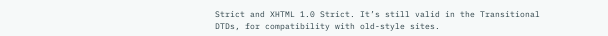Strict and XHTML 1.0 Strict. It’s still valid in the Transitional DTDs, for compatibility with old-style sites.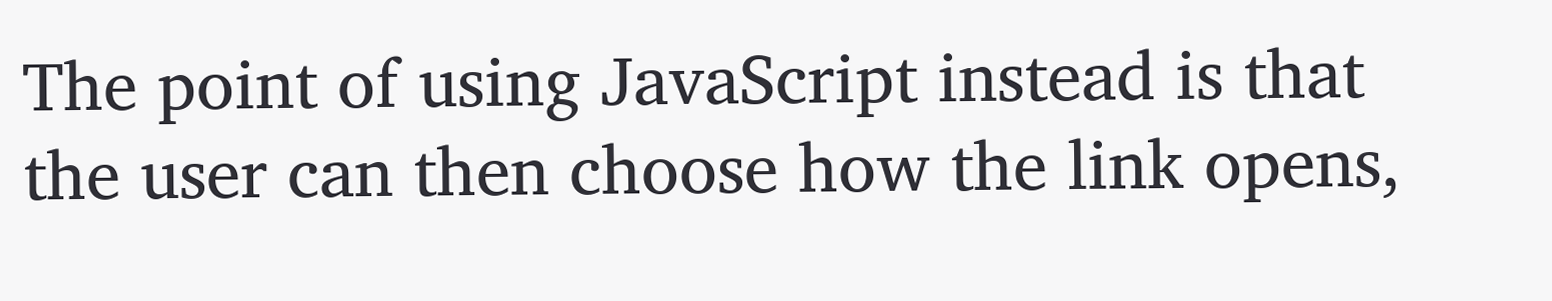The point of using JavaScript instead is that the user can then choose how the link opens,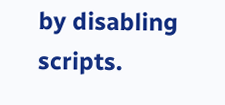by disabling scripts.